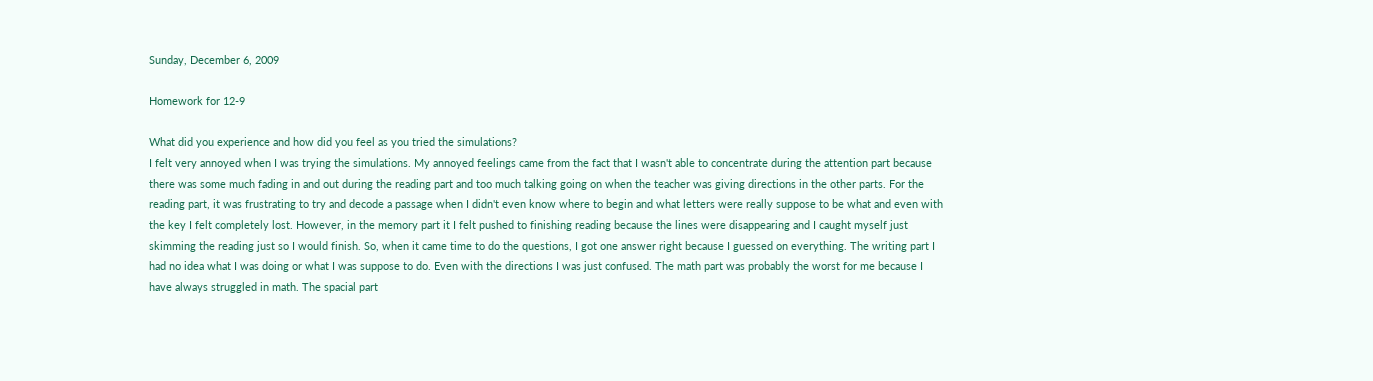Sunday, December 6, 2009

Homework for 12-9

What did you experience and how did you feel as you tried the simulations?
I felt very annoyed when I was trying the simulations. My annoyed feelings came from the fact that I wasn't able to concentrate during the attention part because there was some much fading in and out during the reading part and too much talking going on when the teacher was giving directions in the other parts. For the reading part, it was frustrating to try and decode a passage when I didn't even know where to begin and what letters were really suppose to be what and even with the key I felt completely lost. However, in the memory part it I felt pushed to finishing reading because the lines were disappearing and I caught myself just skimming the reading just so I would finish. So, when it came time to do the questions, I got one answer right because I guessed on everything. The writing part I had no idea what I was doing or what I was suppose to do. Even with the directions I was just confused. The math part was probably the worst for me because I have always struggled in math. The spacial part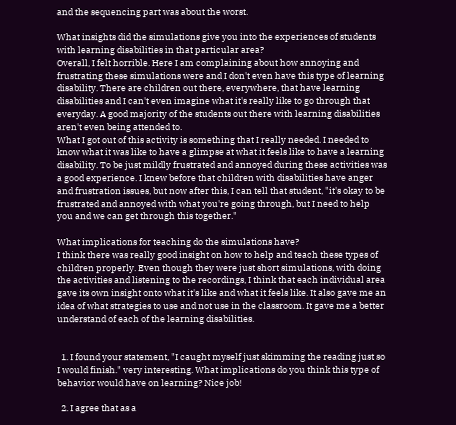and the sequencing part was about the worst.

What insights did the simulations give you into the experiences of students with learning disabilities in that particular area?
Overall, I felt horrible. Here I am complaining about how annoying and frustrating these simulations were and I don't even have this type of learning disability. There are children out there, everywhere, that have learning disabilities and I can't even imagine what it's really like to go through that everyday. A good majority of the students out there with learning disabilities aren't even being attended to.
What I got out of this activity is something that I really needed. I needed to know what it was like to have a glimpse at what it feels like to have a learning disability. To be just mildly frustrated and annoyed during these activities was a good experience. I knew before that children with disabilities have anger and frustration issues, but now after this, I can tell that student, "it's okay to be frustrated and annoyed with what you're going through, but I need to help you and we can get through this together."

What implications for teaching do the simulations have?
I think there was really good insight on how to help and teach these types of children properly. Even though they were just short simulations, with doing the activities and listening to the recordings, I think that each individual area gave its own insight onto what it's like and what it feels like. It also gave me an idea of what strategies to use and not use in the classroom. It gave me a better understand of each of the learning disabilities.


  1. I found your statement, "I caught myself just skimming the reading just so I would finish." very interesting. What implications do you think this type of behavior would have on learning? Nice job!

  2. I agree that as a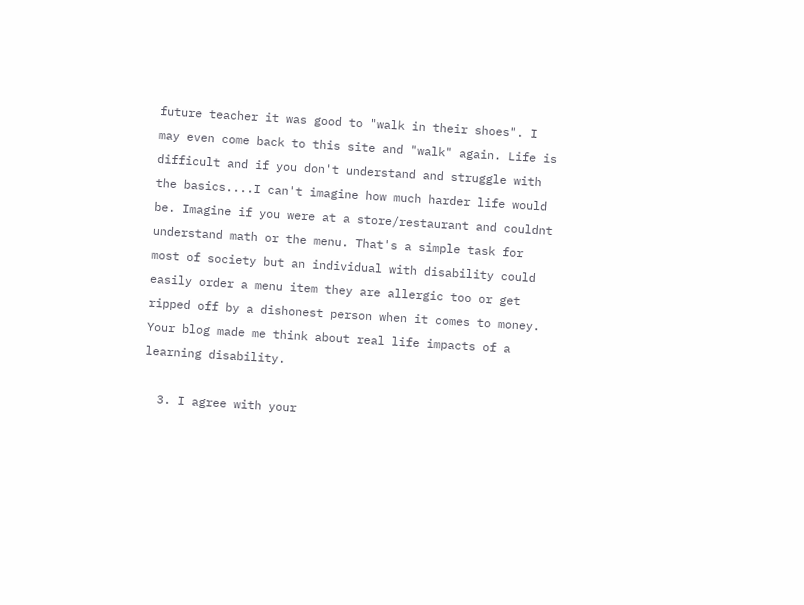future teacher it was good to "walk in their shoes". I may even come back to this site and "walk" again. Life is difficult and if you don't understand and struggle with the basics....I can't imagine how much harder life would be. Imagine if you were at a store/restaurant and couldnt understand math or the menu. That's a simple task for most of society but an individual with disability could easily order a menu item they are allergic too or get ripped off by a dishonest person when it comes to money. Your blog made me think about real life impacts of a learning disability.

  3. I agree with your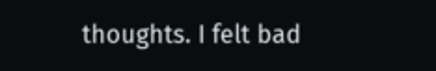thoughts. I felt bad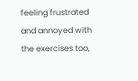feeling frustrated and annoyed with the exercises too,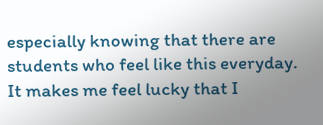especially knowing that there are students who feel like this everyday. It makes me feel lucky that I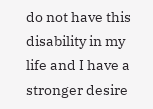do not have this disability in my life and I have a stronger desire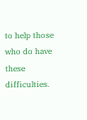to help those who do have these difficulties.